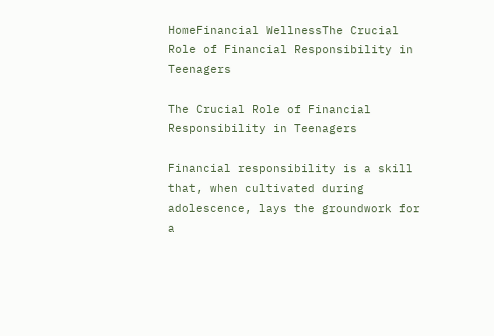HomeFinancial WellnessThe Crucial Role of Financial Responsibility in Teenagers

The Crucial Role of Financial Responsibility in Teenagers

Financial responsibility is a skill that, when cultivated during adolescence, lays the groundwork for a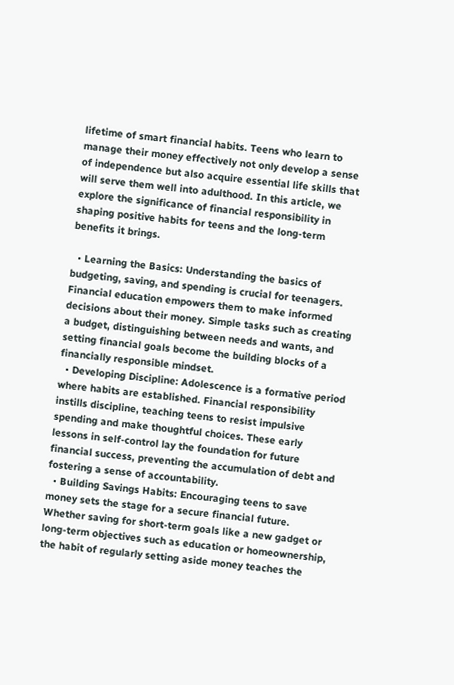lifetime of smart financial habits. Teens who learn to manage their money effectively not only develop a sense of independence but also acquire essential life skills that will serve them well into adulthood. In this article, we explore the significance of financial responsibility in shaping positive habits for teens and the long-term benefits it brings.

  • Learning the Basics: Understanding the basics of budgeting, saving, and spending is crucial for teenagers. Financial education empowers them to make informed decisions about their money. Simple tasks such as creating a budget, distinguishing between needs and wants, and setting financial goals become the building blocks of a financially responsible mindset.
  • Developing Discipline: Adolescence is a formative period where habits are established. Financial responsibility instills discipline, teaching teens to resist impulsive spending and make thoughtful choices. These early lessons in self-control lay the foundation for future financial success, preventing the accumulation of debt and fostering a sense of accountability.
  • Building Savings Habits: Encouraging teens to save money sets the stage for a secure financial future. Whether saving for short-term goals like a new gadget or long-term objectives such as education or homeownership, the habit of regularly setting aside money teaches the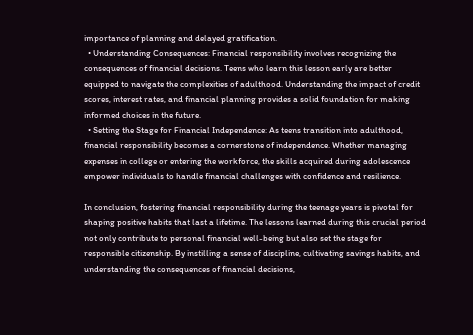importance of planning and delayed gratification.
  • Understanding Consequences: Financial responsibility involves recognizing the consequences of financial decisions. Teens who learn this lesson early are better equipped to navigate the complexities of adulthood. Understanding the impact of credit scores, interest rates, and financial planning provides a solid foundation for making informed choices in the future.
  • Setting the Stage for Financial Independence: As teens transition into adulthood, financial responsibility becomes a cornerstone of independence. Whether managing expenses in college or entering the workforce, the skills acquired during adolescence empower individuals to handle financial challenges with confidence and resilience.

In conclusion, fostering financial responsibility during the teenage years is pivotal for shaping positive habits that last a lifetime. The lessons learned during this crucial period not only contribute to personal financial well-being but also set the stage for responsible citizenship. By instilling a sense of discipline, cultivating savings habits, and understanding the consequences of financial decisions,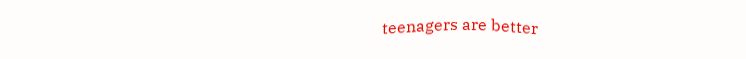teenagers are better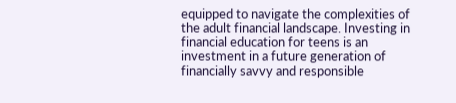equipped to navigate the complexities of the adult financial landscape. Investing in financial education for teens is an investment in a future generation of financially savvy and responsible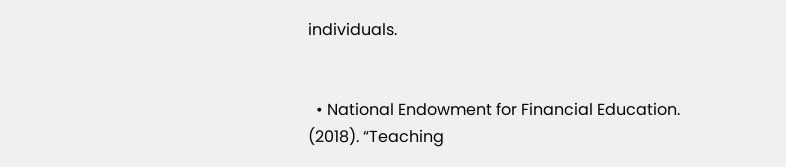individuals.


  • National Endowment for Financial Education. (2018). “Teaching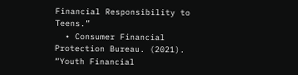Financial Responsibility to Teens.”
  • Consumer Financial Protection Bureau. (2021). “Youth Financial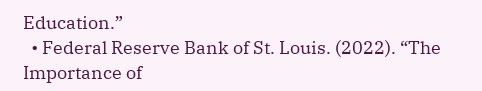Education.”
  • Federal Reserve Bank of St. Louis. (2022). “The Importance of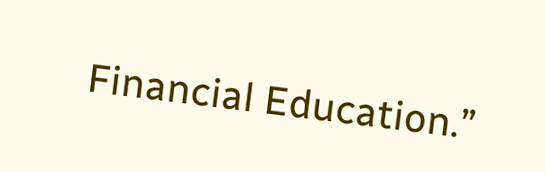Financial Education.”